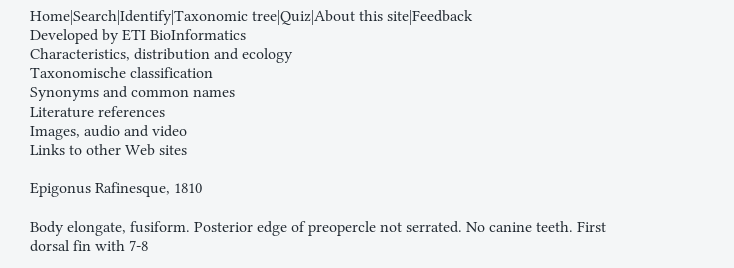Home|Search|Identify|Taxonomic tree|Quiz|About this site|Feedback
Developed by ETI BioInformatics
Characteristics, distribution and ecology
Taxonomische classification
Synonyms and common names
Literature references
Images, audio and video
Links to other Web sites

Epigonus Rafinesque, 1810

Body elongate, fusiform. Posterior edge of preopercle not serrated. No canine teeth. First dorsal fin with 7-8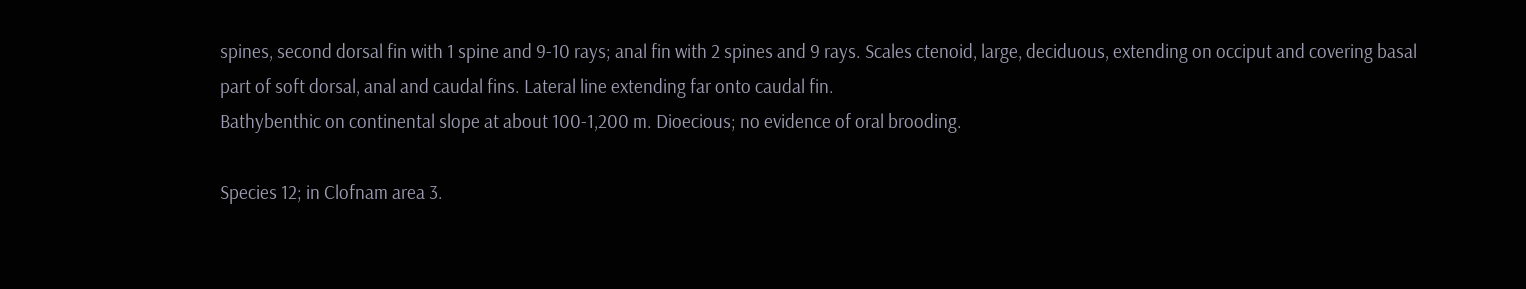spines, second dorsal fin with 1 spine and 9-10 rays; anal fin with 2 spines and 9 rays. Scales ctenoid, large, deciduous, extending on occiput and covering basal part of soft dorsal, anal and caudal fins. Lateral line extending far onto caudal fin.
Bathybenthic on continental slope at about 100-1,200 m. Dioecious; no evidence of oral brooding.

Species 12; in Clofnam area 3.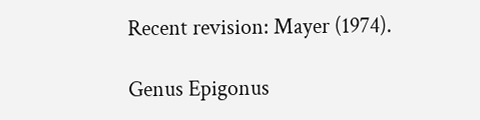Recent revision: Mayer (1974).

Genus Epigonus